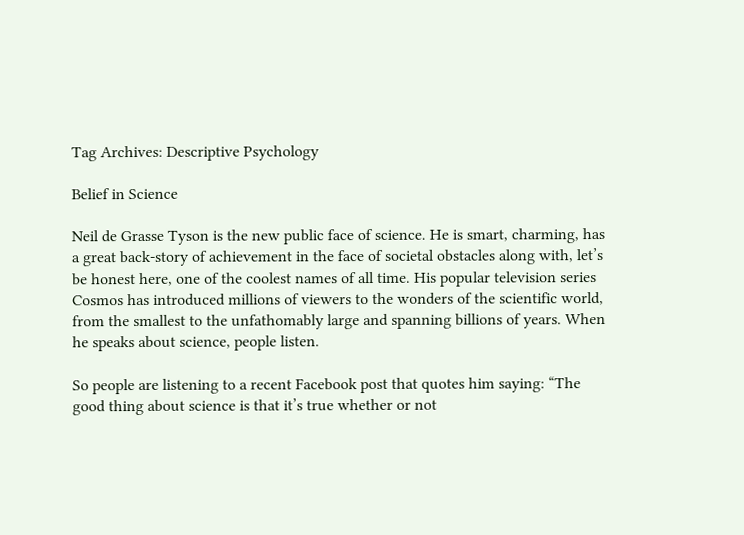Tag Archives: Descriptive Psychology

Belief in Science

Neil de Grasse Tyson is the new public face of science. He is smart, charming, has a great back-story of achievement in the face of societal obstacles along with, let’s be honest here, one of the coolest names of all time. His popular television series Cosmos has introduced millions of viewers to the wonders of the scientific world, from the smallest to the unfathomably large and spanning billions of years. When he speaks about science, people listen.

So people are listening to a recent Facebook post that quotes him saying: “The good thing about science is that it’s true whether or not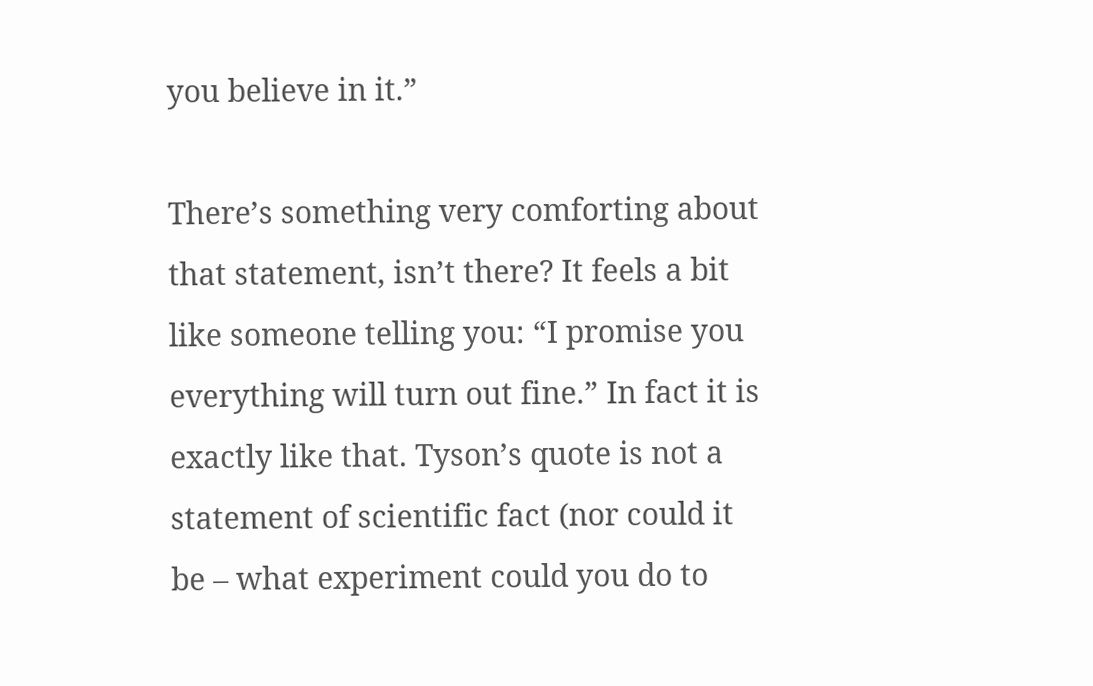you believe in it.”

There’s something very comforting about that statement, isn’t there? It feels a bit like someone telling you: “I promise you everything will turn out fine.” In fact it is exactly like that. Tyson’s quote is not a statement of scientific fact (nor could it be – what experiment could you do to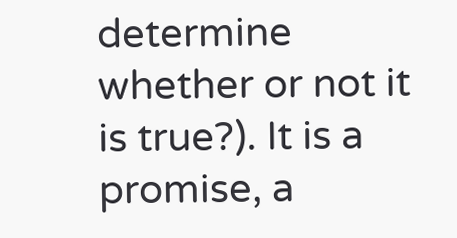determine whether or not it is true?). It is a promise, a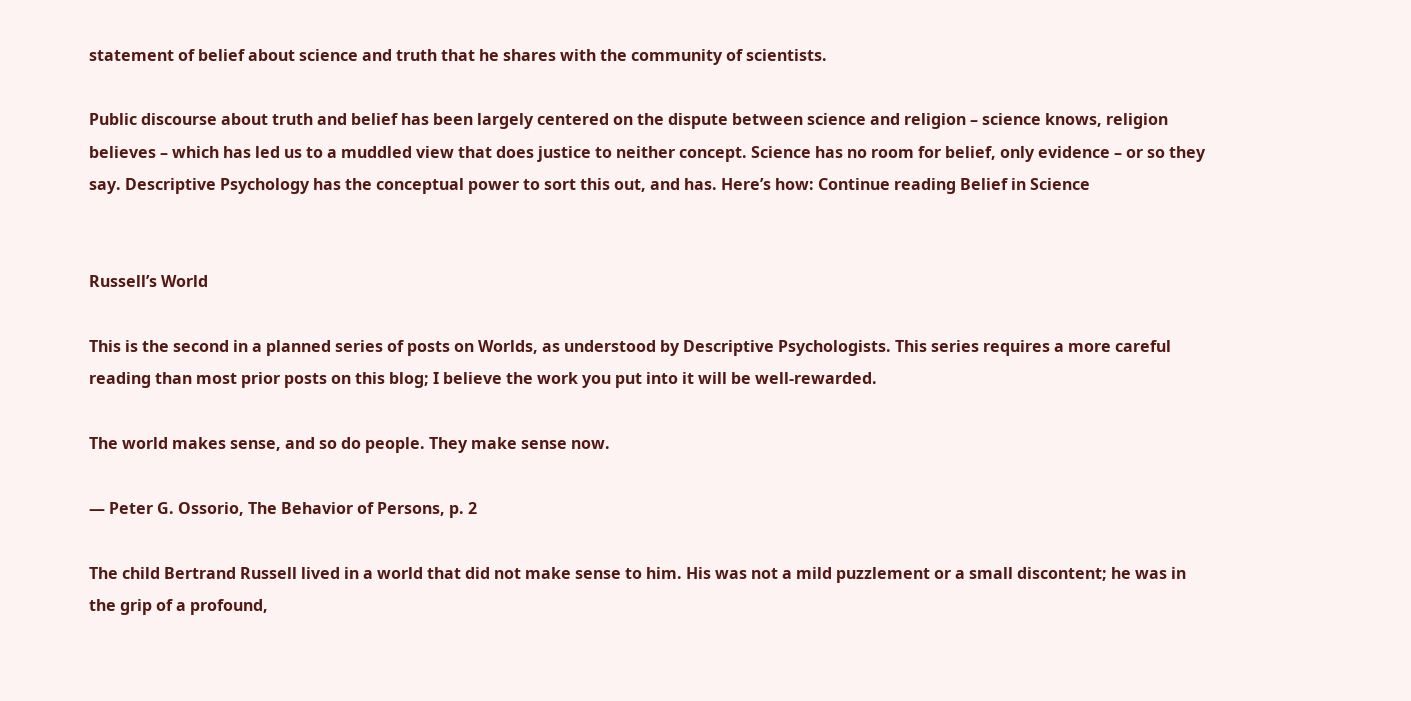statement of belief about science and truth that he shares with the community of scientists.

Public discourse about truth and belief has been largely centered on the dispute between science and religion – science knows, religion believes – which has led us to a muddled view that does justice to neither concept. Science has no room for belief, only evidence – or so they say. Descriptive Psychology has the conceptual power to sort this out, and has. Here’s how: Continue reading Belief in Science


Russell’s World

This is the second in a planned series of posts on Worlds, as understood by Descriptive Psychologists. This series requires a more careful reading than most prior posts on this blog; I believe the work you put into it will be well-rewarded.

The world makes sense, and so do people. They make sense now.

— Peter G. Ossorio, The Behavior of Persons, p. 2

The child Bertrand Russell lived in a world that did not make sense to him. His was not a mild puzzlement or a small discontent; he was in the grip of a profound,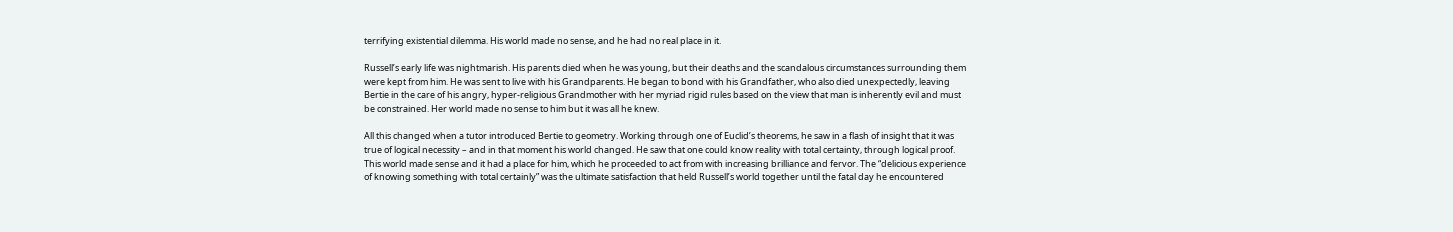terrifying existential dilemma. His world made no sense, and he had no real place in it.

Russell’s early life was nightmarish. His parents died when he was young, but their deaths and the scandalous circumstances surrounding them were kept from him. He was sent to live with his Grandparents. He began to bond with his Grandfather, who also died unexpectedly, leaving Bertie in the care of his angry, hyper-religious Grandmother with her myriad rigid rules based on the view that man is inherently evil and must be constrained. Her world made no sense to him but it was all he knew.

All this changed when a tutor introduced Bertie to geometry. Working through one of Euclid’s theorems, he saw in a flash of insight that it was true of logical necessity – and in that moment his world changed. He saw that one could know reality with total certainty, through logical proof. This world made sense and it had a place for him, which he proceeded to act from with increasing brilliance and fervor. The “delicious experience of knowing something with total certainly” was the ultimate satisfaction that held Russell’s world together until the fatal day he encountered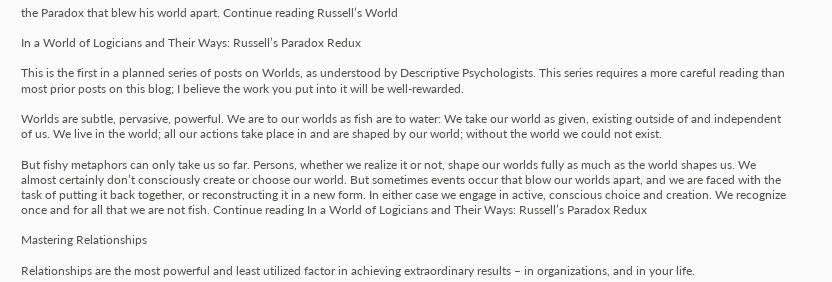the Paradox that blew his world apart. Continue reading Russell’s World

In a World of Logicians and Their Ways: Russell’s Paradox Redux

This is the first in a planned series of posts on Worlds, as understood by Descriptive Psychologists. This series requires a more careful reading than most prior posts on this blog; I believe the work you put into it will be well-rewarded.

Worlds are subtle, pervasive, powerful. We are to our worlds as fish are to water: We take our world as given, existing outside of and independent of us. We live in the world; all our actions take place in and are shaped by our world; without the world we could not exist.

But fishy metaphors can only take us so far. Persons, whether we realize it or not, shape our worlds fully as much as the world shapes us. We almost certainly don’t consciously create or choose our world. But sometimes events occur that blow our worlds apart, and we are faced with the task of putting it back together, or reconstructing it in a new form. In either case we engage in active, conscious choice and creation. We recognize once and for all that we are not fish. Continue reading In a World of Logicians and Their Ways: Russell’s Paradox Redux

Mastering Relationships

Relationships are the most powerful and least utilized factor in achieving extraordinary results – in organizations, and in your life.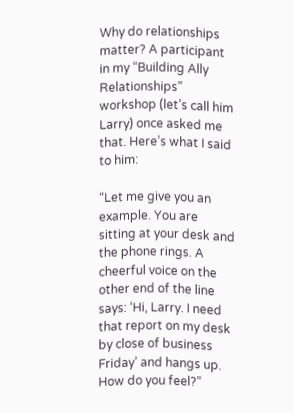Why do relationships matter? A participant in my “Building Ally Relationships” workshop (let’s call him Larry) once asked me that. Here’s what I said to him:

“Let me give you an example. You are sitting at your desk and the phone rings. A cheerful voice on the other end of the line says: ‘Hi, Larry. I need that report on my desk by close of business Friday’ and hangs up. How do you feel?”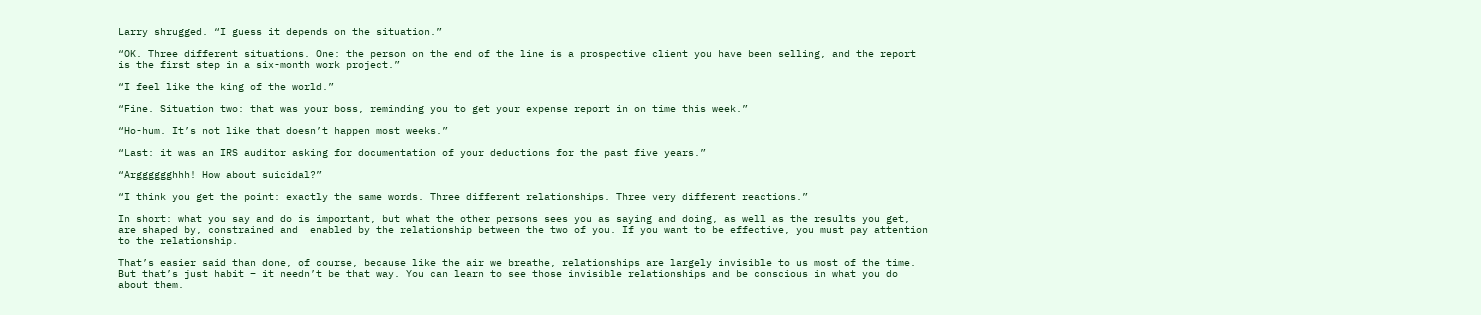Larry shrugged. “I guess it depends on the situation.”

“OK. Three different situations. One: the person on the end of the line is a prospective client you have been selling, and the report is the first step in a six-month work project.”

“I feel like the king of the world.”

“Fine. Situation two: that was your boss, reminding you to get your expense report in on time this week.”

“Ho-hum. It’s not like that doesn’t happen most weeks.”

“Last: it was an IRS auditor asking for documentation of your deductions for the past five years.”

“Argggggghhh! How about suicidal?”

“I think you get the point: exactly the same words. Three different relationships. Three very different reactions.”

In short: what you say and do is important, but what the other persons sees you as saying and doing, as well as the results you get, are shaped by, constrained and  enabled by the relationship between the two of you. If you want to be effective, you must pay attention to the relationship.

That’s easier said than done, of course, because like the air we breathe, relationships are largely invisible to us most of the time. But that’s just habit – it needn’t be that way. You can learn to see those invisible relationships and be conscious in what you do about them.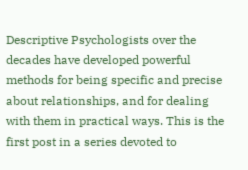Descriptive Psychologists over the decades have developed powerful methods for being specific and precise about relationships, and for dealing with them in practical ways. This is the first post in a series devoted to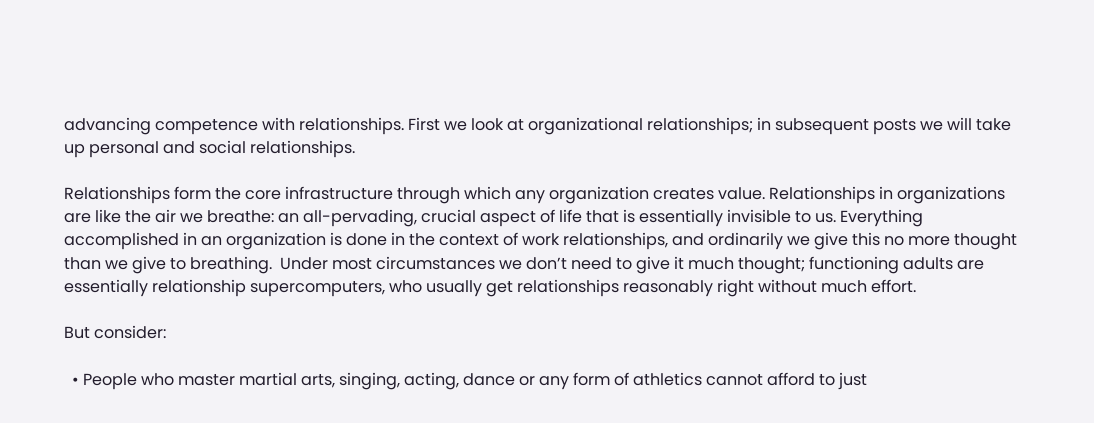advancing competence with relationships. First we look at organizational relationships; in subsequent posts we will take up personal and social relationships.

Relationships form the core infrastructure through which any organization creates value. Relationships in organizations are like the air we breathe: an all-pervading, crucial aspect of life that is essentially invisible to us. Everything accomplished in an organization is done in the context of work relationships, and ordinarily we give this no more thought than we give to breathing.  Under most circumstances we don’t need to give it much thought; functioning adults are essentially relationship supercomputers, who usually get relationships reasonably right without much effort.

But consider:

  • People who master martial arts, singing, acting, dance or any form of athletics cannot afford to just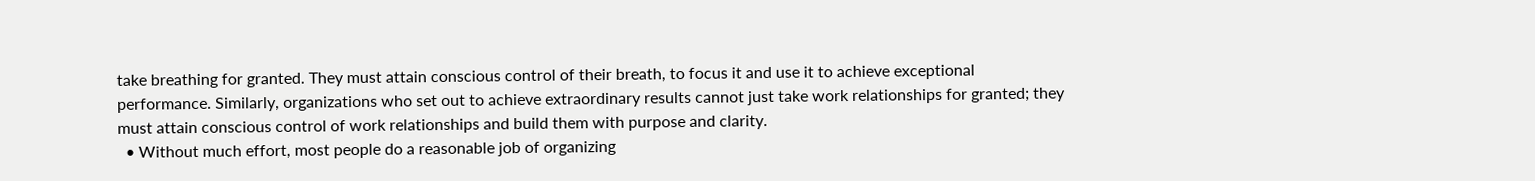take breathing for granted. They must attain conscious control of their breath, to focus it and use it to achieve exceptional performance. Similarly, organizations who set out to achieve extraordinary results cannot just take work relationships for granted; they must attain conscious control of work relationships and build them with purpose and clarity.
  • Without much effort, most people do a reasonable job of organizing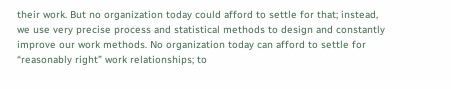their work. But no organization today could afford to settle for that; instead, we use very precise process and statistical methods to design and constantly improve our work methods. No organization today can afford to settle for “reasonably right” work relationships; to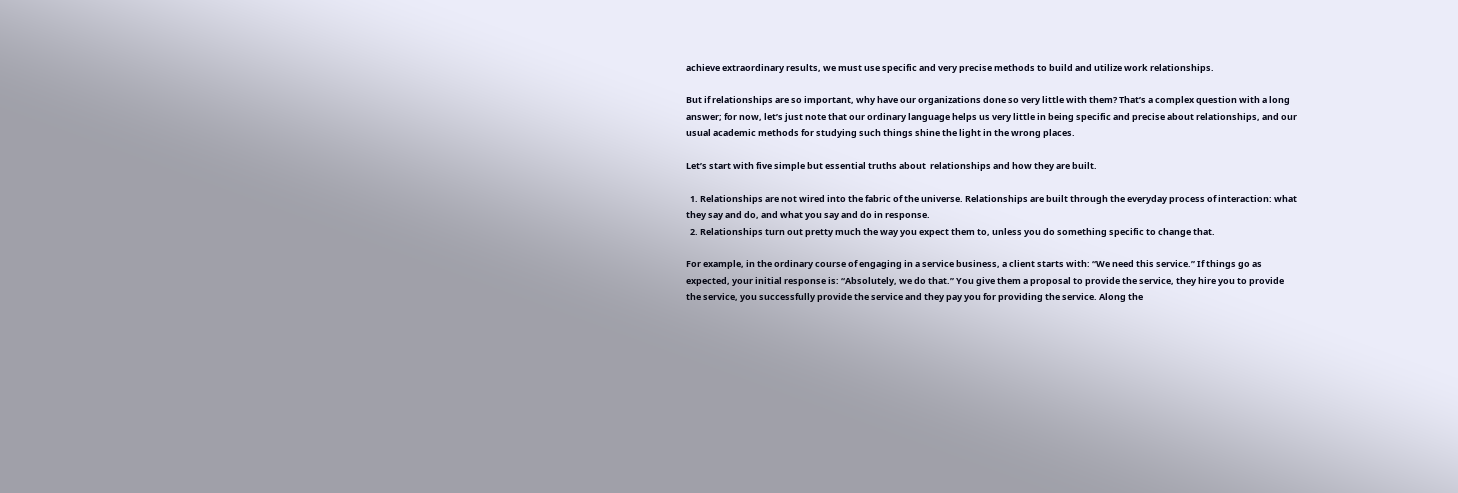achieve extraordinary results, we must use specific and very precise methods to build and utilize work relationships.

But if relationships are so important, why have our organizations done so very little with them? That’s a complex question with a long answer; for now, let’s just note that our ordinary language helps us very little in being specific and precise about relationships, and our usual academic methods for studying such things shine the light in the wrong places.

Let’s start with five simple but essential truths about  relationships and how they are built.

  1. Relationships are not wired into the fabric of the universe. Relationships are built through the everyday process of interaction: what they say and do, and what you say and do in response.
  2. Relationships turn out pretty much the way you expect them to, unless you do something specific to change that.

For example, in the ordinary course of engaging in a service business, a client starts with: “We need this service.” If things go as expected, your initial response is: “Absolutely, we do that.” You give them a proposal to provide the service, they hire you to provide the service, you successfully provide the service and they pay you for providing the service. Along the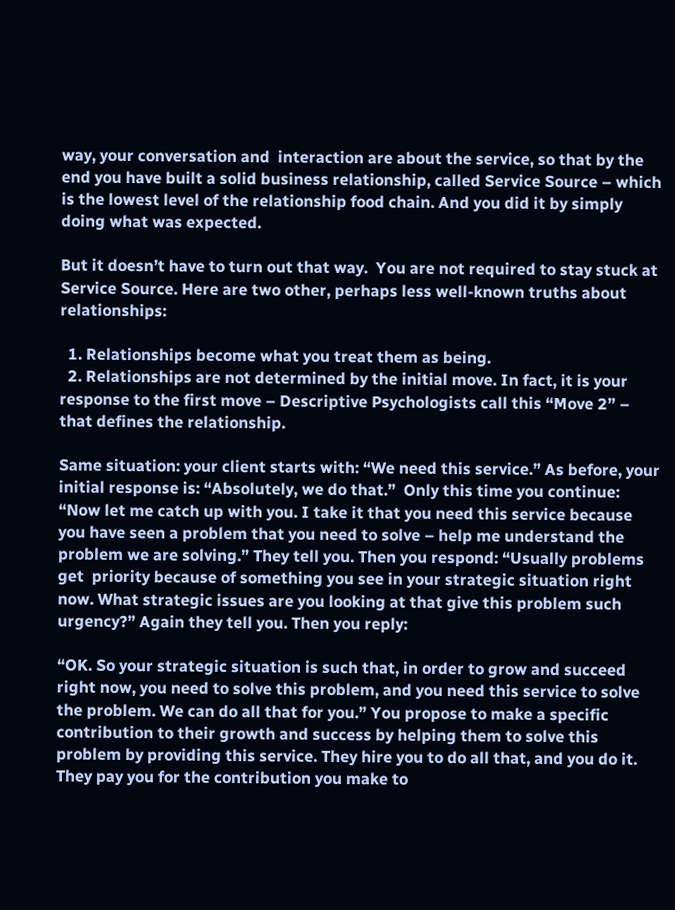way, your conversation and  interaction are about the service, so that by the end you have built a solid business relationship, called Service Source – which is the lowest level of the relationship food chain. And you did it by simply doing what was expected.

But it doesn’t have to turn out that way.  You are not required to stay stuck at Service Source. Here are two other, perhaps less well-known truths about relationships:

  1. Relationships become what you treat them as being.
  2. Relationships are not determined by the initial move. In fact, it is your response to the first move – Descriptive Psychologists call this “Move 2” – that defines the relationship.

Same situation: your client starts with: “We need this service.” As before, your initial response is: “Absolutely, we do that.”  Only this time you continue: “Now let me catch up with you. I take it that you need this service because you have seen a problem that you need to solve – help me understand the problem we are solving.” They tell you. Then you respond: “Usually problems get  priority because of something you see in your strategic situation right now. What strategic issues are you looking at that give this problem such urgency?” Again they tell you. Then you reply:

“OK. So your strategic situation is such that, in order to grow and succeed right now, you need to solve this problem, and you need this service to solve the problem. We can do all that for you.” You propose to make a specific contribution to their growth and success by helping them to solve this problem by providing this service. They hire you to do all that, and you do it. They pay you for the contribution you make to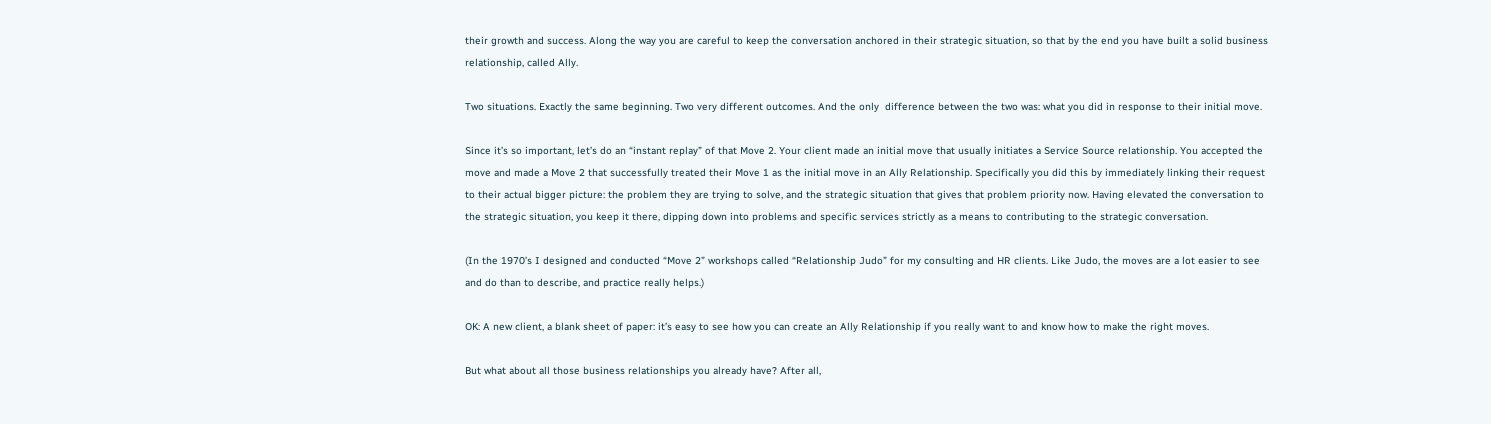their growth and success. Along the way you are careful to keep the conversation anchored in their strategic situation, so that by the end you have built a solid business relationship, called Ally.

Two situations. Exactly the same beginning. Two very different outcomes. And the only  difference between the two was: what you did in response to their initial move.

Since it’s so important, let’s do an “instant replay” of that Move 2. Your client made an initial move that usually initiates a Service Source relationship. You accepted the move and made a Move 2 that successfully treated their Move 1 as the initial move in an Ally Relationship. Specifically you did this by immediately linking their request to their actual bigger picture: the problem they are trying to solve, and the strategic situation that gives that problem priority now. Having elevated the conversation to the strategic situation, you keep it there, dipping down into problems and specific services strictly as a means to contributing to the strategic conversation.

(In the 1970’s I designed and conducted “Move 2” workshops called “Relationship Judo” for my consulting and HR clients. Like Judo, the moves are a lot easier to see and do than to describe, and practice really helps.)

OK: A new client, a blank sheet of paper: it’s easy to see how you can create an Ally Relationship if you really want to and know how to make the right moves.

But what about all those business relationships you already have? After all,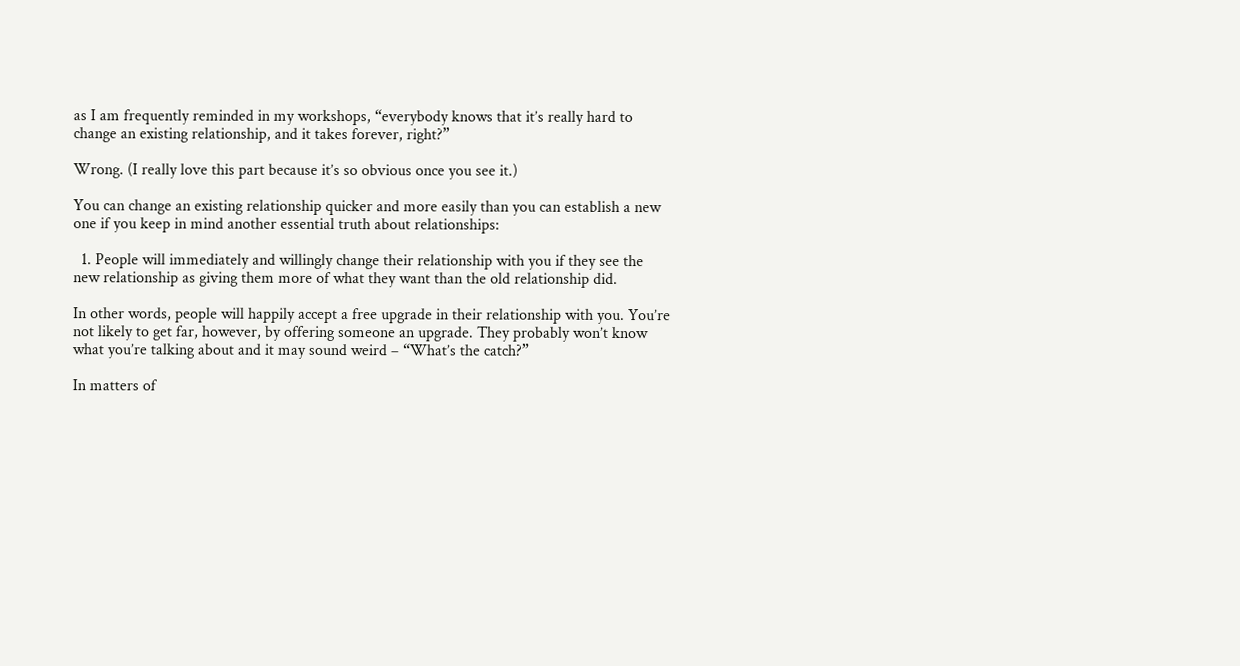as I am frequently reminded in my workshops, “everybody knows that it’s really hard to change an existing relationship, and it takes forever, right?”

Wrong. (I really love this part because it’s so obvious once you see it.)

You can change an existing relationship quicker and more easily than you can establish a new one if you keep in mind another essential truth about relationships:

  1. People will immediately and willingly change their relationship with you if they see the new relationship as giving them more of what they want than the old relationship did.

In other words, people will happily accept a free upgrade in their relationship with you. You’re not likely to get far, however, by offering someone an upgrade. They probably won’t know what you’re talking about and it may sound weird – “What’s the catch?”

In matters of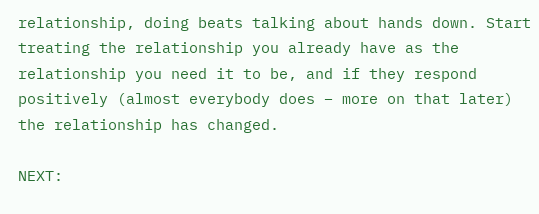relationship, doing beats talking about hands down. Start treating the relationship you already have as the relationship you need it to be, and if they respond positively (almost everybody does – more on that later) the relationship has changed.

NEXT: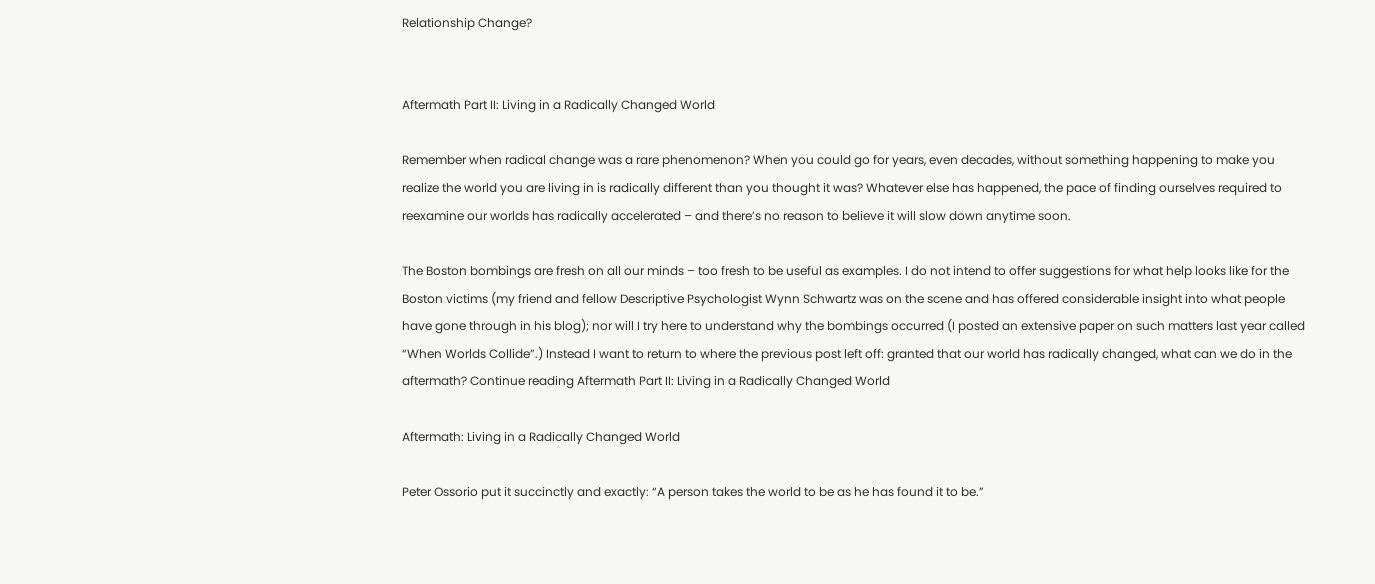Relationship Change?


Aftermath Part II: Living in a Radically Changed World

Remember when radical change was a rare phenomenon? When you could go for years, even decades, without something happening to make you realize the world you are living in is radically different than you thought it was? Whatever else has happened, the pace of finding ourselves required to reexamine our worlds has radically accelerated – and there’s no reason to believe it will slow down anytime soon.

The Boston bombings are fresh on all our minds – too fresh to be useful as examples. I do not intend to offer suggestions for what help looks like for the Boston victims (my friend and fellow Descriptive Psychologist Wynn Schwartz was on the scene and has offered considerable insight into what people have gone through in his blog); nor will I try here to understand why the bombings occurred (I posted an extensive paper on such matters last year called “When Worlds Collide”.) Instead I want to return to where the previous post left off: granted that our world has radically changed, what can we do in the aftermath? Continue reading Aftermath Part II: Living in a Radically Changed World

Aftermath: Living in a Radically Changed World

Peter Ossorio put it succinctly and exactly: “A person takes the world to be as he has found it to be.”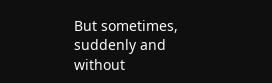But sometimes, suddenly and without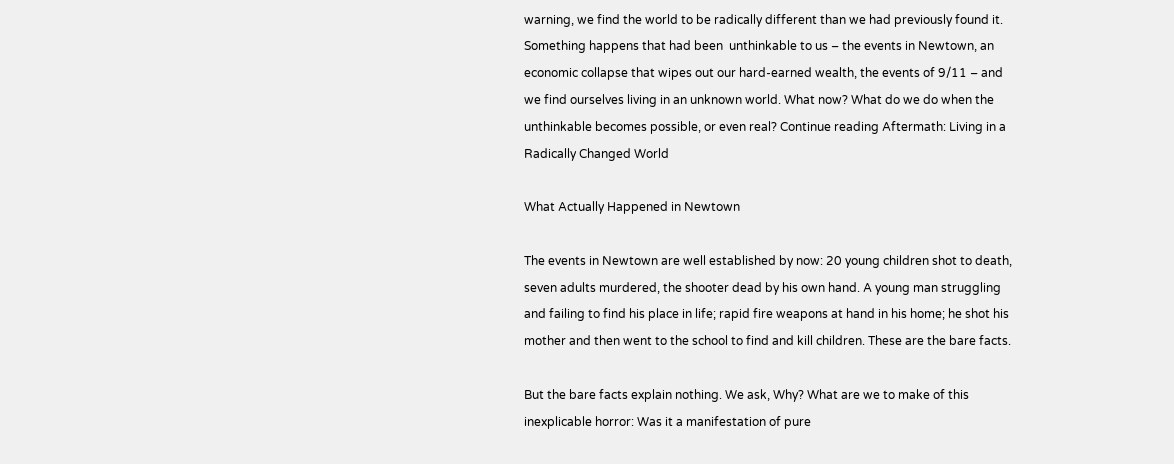warning, we find the world to be radically different than we had previously found it. Something happens that had been  unthinkable to us – the events in Newtown, an economic collapse that wipes out our hard-earned wealth, the events of 9/11 – and we find ourselves living in an unknown world. What now? What do we do when the unthinkable becomes possible, or even real? Continue reading Aftermath: Living in a Radically Changed World

What Actually Happened in Newtown

The events in Newtown are well established by now: 20 young children shot to death, seven adults murdered, the shooter dead by his own hand. A young man struggling and failing to find his place in life; rapid fire weapons at hand in his home; he shot his mother and then went to the school to find and kill children. These are the bare facts.

But the bare facts explain nothing. We ask, Why? What are we to make of this inexplicable horror: Was it a manifestation of pure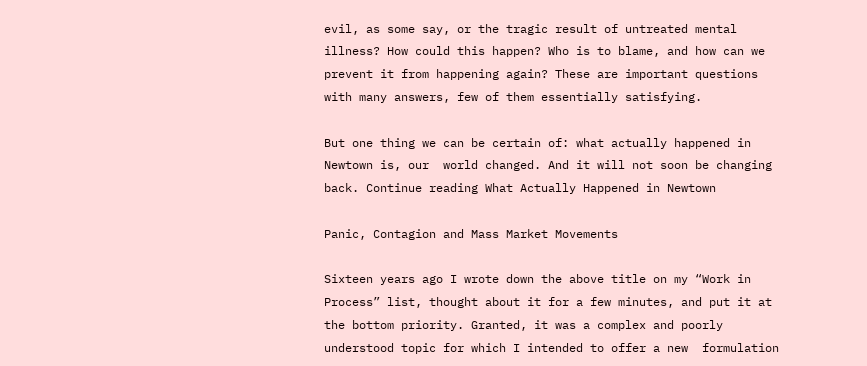evil, as some say, or the tragic result of untreated mental illness? How could this happen? Who is to blame, and how can we prevent it from happening again? These are important questions with many answers, few of them essentially satisfying.

But one thing we can be certain of: what actually happened in Newtown is, our  world changed. And it will not soon be changing back. Continue reading What Actually Happened in Newtown

Panic, Contagion and Mass Market Movements

Sixteen years ago I wrote down the above title on my “Work in Process” list, thought about it for a few minutes, and put it at the bottom priority. Granted, it was a complex and poorly understood topic for which I intended to offer a new  formulation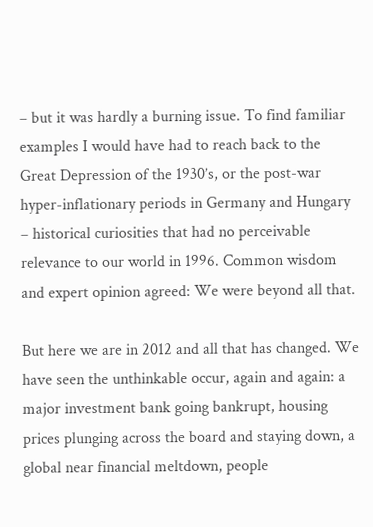– but it was hardly a burning issue. To find familiar examples I would have had to reach back to the Great Depression of the 1930’s, or the post-war hyper-inflationary periods in Germany and Hungary – historical curiosities that had no perceivable relevance to our world in 1996. Common wisdom and expert opinion agreed: We were beyond all that.

But here we are in 2012 and all that has changed. We have seen the unthinkable occur, again and again: a major investment bank going bankrupt, housing prices plunging across the board and staying down, a global near financial meltdown, people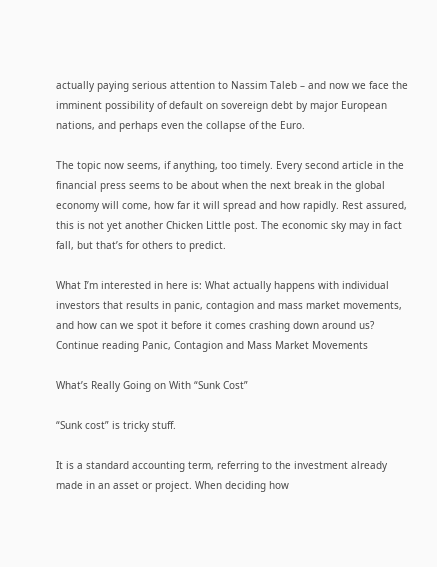actually paying serious attention to Nassim Taleb – and now we face the  imminent possibility of default on sovereign debt by major European nations, and perhaps even the collapse of the Euro.

The topic now seems, if anything, too timely. Every second article in the financial press seems to be about when the next break in the global economy will come, how far it will spread and how rapidly. Rest assured, this is not yet another Chicken Little post. The economic sky may in fact fall, but that’s for others to predict.

What I’m interested in here is: What actually happens with individual investors that results in panic, contagion and mass market movements, and how can we spot it before it comes crashing down around us? Continue reading Panic, Contagion and Mass Market Movements

What’s Really Going on With “Sunk Cost”

“Sunk cost” is tricky stuff.

It is a standard accounting term, referring to the investment already made in an asset or project. When deciding how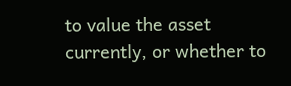to value the asset currently, or whether to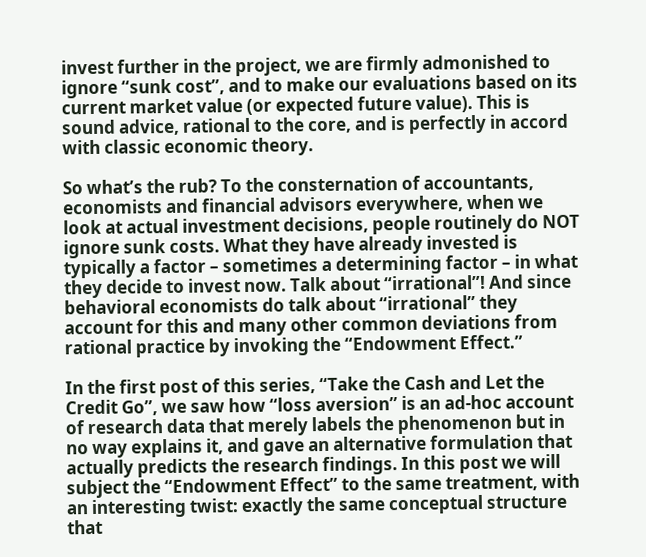invest further in the project, we are firmly admonished to ignore “sunk cost”, and to make our evaluations based on its current market value (or expected future value). This is sound advice, rational to the core, and is perfectly in accord with classic economic theory.

So what’s the rub? To the consternation of accountants, economists and financial advisors everywhere, when we look at actual investment decisions, people routinely do NOT ignore sunk costs. What they have already invested is typically a factor – sometimes a determining factor – in what they decide to invest now. Talk about “irrational”! And since behavioral economists do talk about “irrational” they account for this and many other common deviations from rational practice by invoking the “Endowment Effect.”

In the first post of this series, “Take the Cash and Let the Credit Go”, we saw how “loss aversion” is an ad-hoc account of research data that merely labels the phenomenon but in no way explains it, and gave an alternative formulation that actually predicts the research findings. In this post we will subject the “Endowment Effect” to the same treatment, with an interesting twist: exactly the same conceptual structure that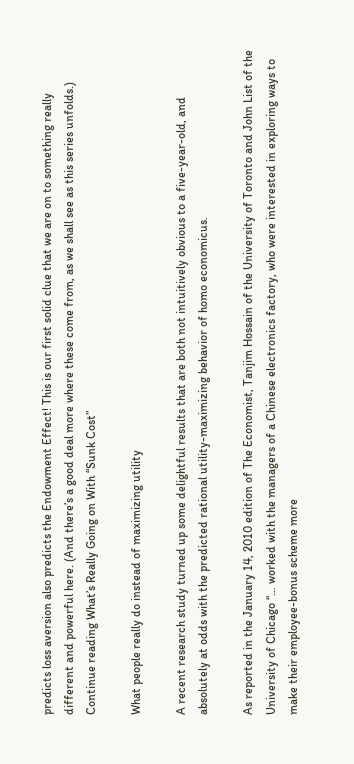predicts loss aversion also predicts the Endowment Effect! This is our first solid clue that we are on to something really different and powerful here. (And there’s a good deal more where these come from, as we shall see as this series unfolds.) Continue reading What’s Really Going on With “Sunk Cost”

What people really do instead of maximizing utility

A recent research study turned up some delightful results that are both not intuitively obvious to a five-year-old, and absolutely at odds with the predicted rational utility-maximizing behavior of homo economicus.

As reported in the January 14, 2010 edition of The Economist, Tanjim Hossain of the University of Toronto and John List of the University of Chicago “… worked with the managers of a Chinese electronics factory, who were interested in exploring ways to make their employee-bonus scheme more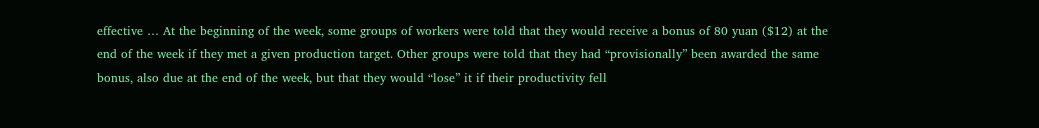effective … At the beginning of the week, some groups of workers were told that they would receive a bonus of 80 yuan ($12) at the end of the week if they met a given production target. Other groups were told that they had “provisionally” been awarded the same bonus, also due at the end of the week, but that they would “lose” it if their productivity fell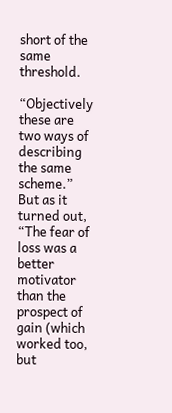short of the same threshold.

“Objectively these are two ways of describing the same scheme.” But as it turned out, “The fear of loss was a better motivator than the prospect of gain (which worked too, but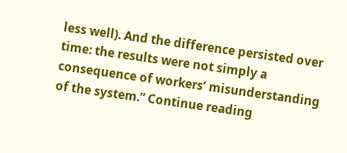less well). And the difference persisted over time: the results were not simply a consequence of workers’ misunderstanding of the system.” Continue reading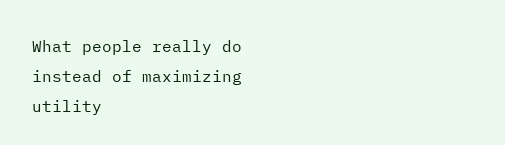What people really do instead of maximizing utility